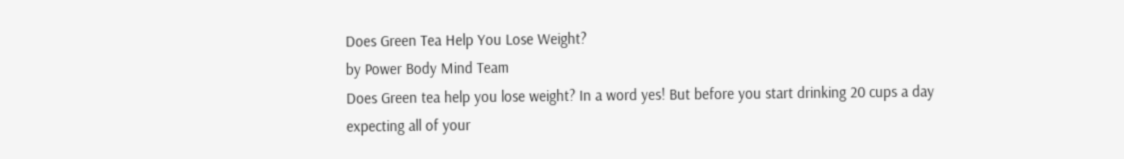Does Green Tea Help You Lose Weight?
by Power Body Mind Team
Does Green tea help you lose weight? In a word yes! But before you start drinking 20 cups a day expecting all of your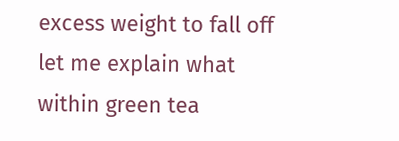excess weight to fall off let me explain what within green tea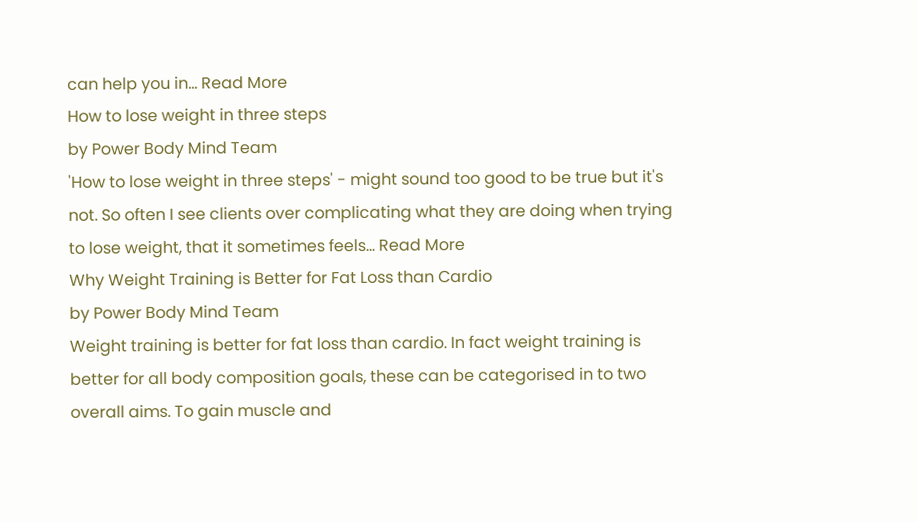can help you in... Read More
How to lose weight in three steps
by Power Body Mind Team
'How to lose weight in three steps' - might sound too good to be true but it's not. So often I see clients over complicating what they are doing when trying to lose weight, that it sometimes feels... Read More
Why Weight Training is Better for Fat Loss than Cardio
by Power Body Mind Team
Weight training is better for fat loss than cardio. In fact weight training is better for all body composition goals, these can be categorised in to two overall aims. To gain muscle and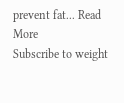prevent fat... Read More
Subscribe to weight